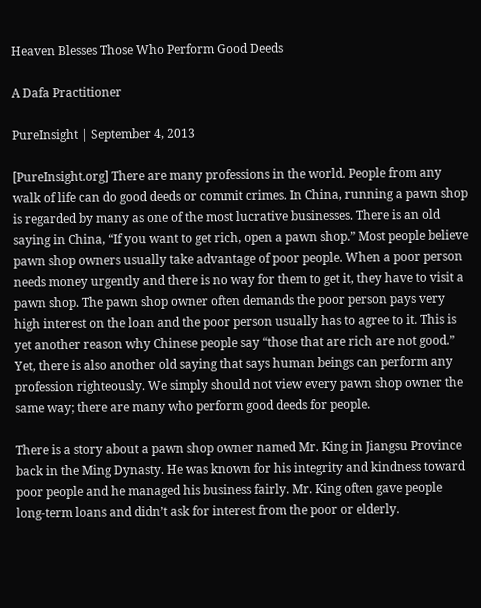Heaven Blesses Those Who Perform Good Deeds

A Dafa Practitioner

PureInsight | September 4, 2013

[PureInsight.org] There are many professions in the world. People from any walk of life can do good deeds or commit crimes. In China, running a pawn shop is regarded by many as one of the most lucrative businesses. There is an old saying in China, “If you want to get rich, open a pawn shop.” Most people believe pawn shop owners usually take advantage of poor people. When a poor person needs money urgently and there is no way for them to get it, they have to visit a pawn shop. The pawn shop owner often demands the poor person pays very high interest on the loan and the poor person usually has to agree to it. This is yet another reason why Chinese people say “those that are rich are not good.” Yet, there is also another old saying that says human beings can perform any profession righteously. We simply should not view every pawn shop owner the same way; there are many who perform good deeds for people.

There is a story about a pawn shop owner named Mr. King in Jiangsu Province back in the Ming Dynasty. He was known for his integrity and kindness toward poor people and he managed his business fairly. Mr. King often gave people long-term loans and didn’t ask for interest from the poor or elderly.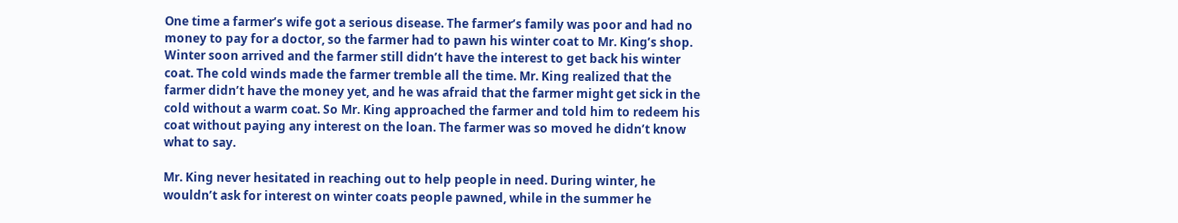One time a farmer’s wife got a serious disease. The farmer’s family was poor and had no money to pay for a doctor, so the farmer had to pawn his winter coat to Mr. King’s shop. Winter soon arrived and the farmer still didn’t have the interest to get back his winter coat. The cold winds made the farmer tremble all the time. Mr. King realized that the farmer didn’t have the money yet, and he was afraid that the farmer might get sick in the cold without a warm coat. So Mr. King approached the farmer and told him to redeem his coat without paying any interest on the loan. The farmer was so moved he didn’t know what to say.

Mr. King never hesitated in reaching out to help people in need. During winter, he wouldn’t ask for interest on winter coats people pawned, while in the summer he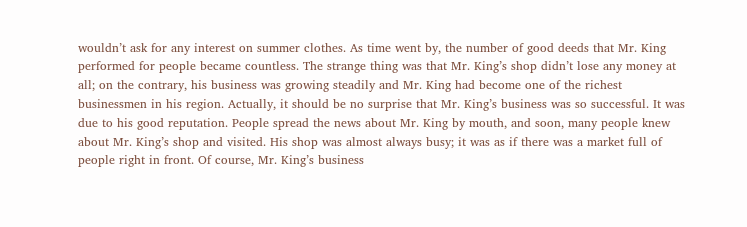wouldn’t ask for any interest on summer clothes. As time went by, the number of good deeds that Mr. King performed for people became countless. The strange thing was that Mr. King’s shop didn’t lose any money at all; on the contrary, his business was growing steadily and Mr. King had become one of the richest businessmen in his region. Actually, it should be no surprise that Mr. King’s business was so successful. It was due to his good reputation. People spread the news about Mr. King by mouth, and soon, many people knew about Mr. King’s shop and visited. His shop was almost always busy; it was as if there was a market full of people right in front. Of course, Mr. King’s business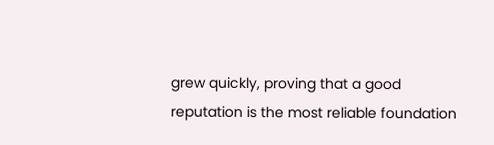grew quickly, proving that a good reputation is the most reliable foundation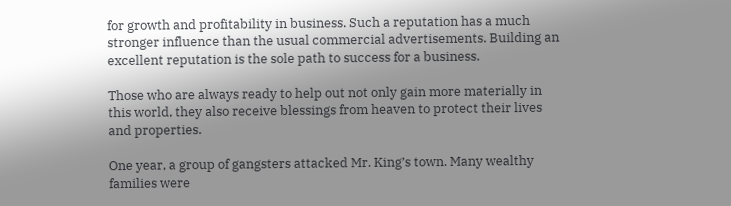for growth and profitability in business. Such a reputation has a much stronger influence than the usual commercial advertisements. Building an excellent reputation is the sole path to success for a business.

Those who are always ready to help out not only gain more materially in this world, they also receive blessings from heaven to protect their lives and properties.

One year, a group of gangsters attacked Mr. King’s town. Many wealthy families were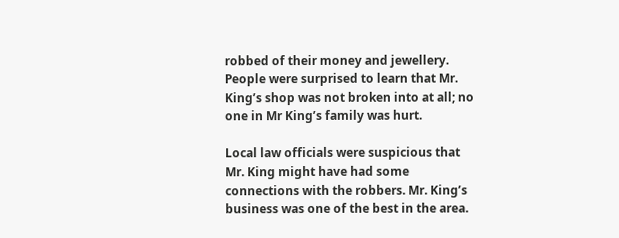robbed of their money and jewellery. People were surprised to learn that Mr. King’s shop was not broken into at all; no one in Mr King’s family was hurt.

Local law officials were suspicious that Mr. King might have had some connections with the robbers. Mr. King’s business was one of the best in the area.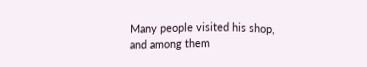Many people visited his shop, and among them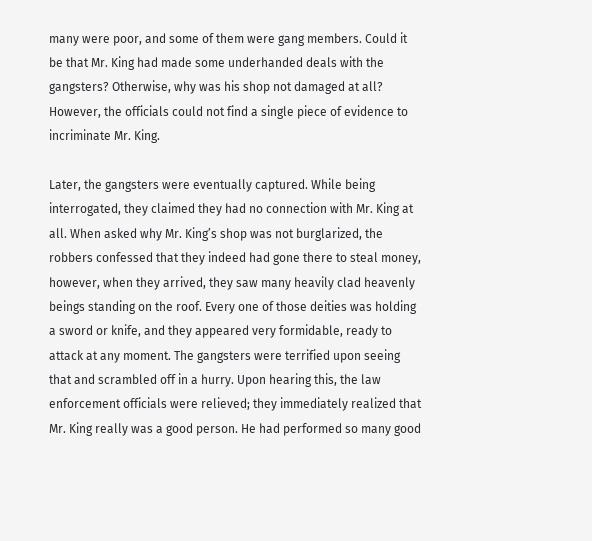many were poor, and some of them were gang members. Could it be that Mr. King had made some underhanded deals with the gangsters? Otherwise, why was his shop not damaged at all? However, the officials could not find a single piece of evidence to incriminate Mr. King.

Later, the gangsters were eventually captured. While being interrogated, they claimed they had no connection with Mr. King at all. When asked why Mr. King’s shop was not burglarized, the robbers confessed that they indeed had gone there to steal money, however, when they arrived, they saw many heavily clad heavenly beings standing on the roof. Every one of those deities was holding a sword or knife, and they appeared very formidable, ready to attack at any moment. The gangsters were terrified upon seeing that and scrambled off in a hurry. Upon hearing this, the law enforcement officials were relieved; they immediately realized that Mr. King really was a good person. He had performed so many good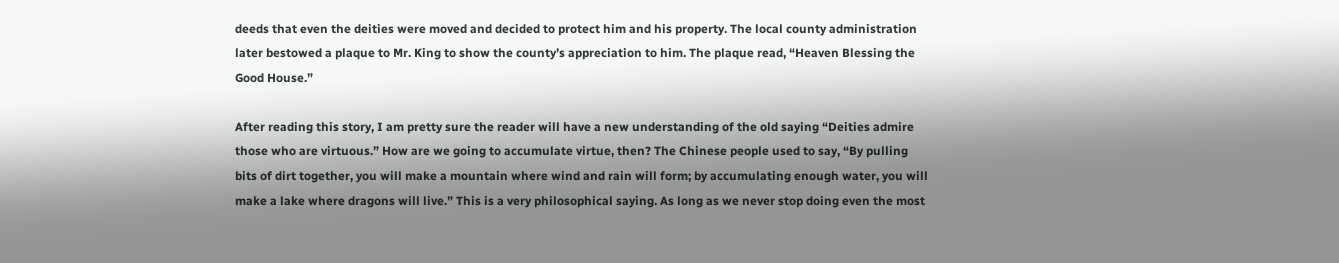deeds that even the deities were moved and decided to protect him and his property. The local county administration later bestowed a plaque to Mr. King to show the county’s appreciation to him. The plaque read, “Heaven Blessing the Good House.”

After reading this story, I am pretty sure the reader will have a new understanding of the old saying “Deities admire those who are virtuous.” How are we going to accumulate virtue, then? The Chinese people used to say, “By pulling bits of dirt together, you will make a mountain where wind and rain will form; by accumulating enough water, you will make a lake where dragons will live.” This is a very philosophical saying. As long as we never stop doing even the most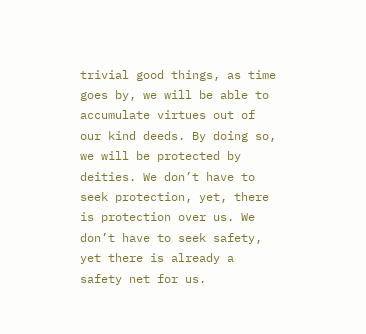trivial good things, as time goes by, we will be able to accumulate virtues out of our kind deeds. By doing so, we will be protected by deities. We don’t have to seek protection, yet, there is protection over us. We don’t have to seek safety, yet there is already a safety net for us.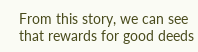From this story, we can see that rewards for good deeds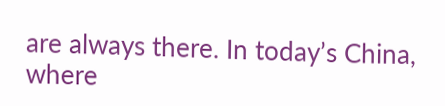are always there. In today’s China, where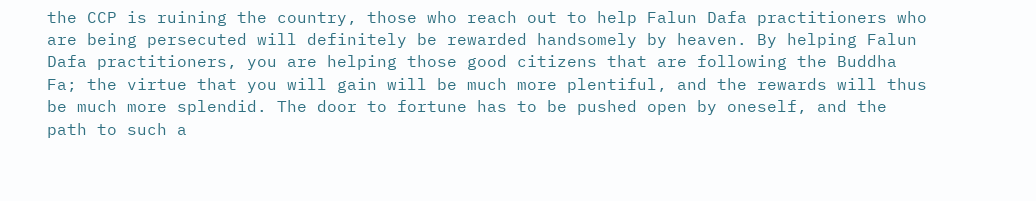the CCP is ruining the country, those who reach out to help Falun Dafa practitioners who are being persecuted will definitely be rewarded handsomely by heaven. By helping Falun Dafa practitioners, you are helping those good citizens that are following the Buddha Fa; the virtue that you will gain will be much more plentiful, and the rewards will thus be much more splendid. The door to fortune has to be pushed open by oneself, and the path to such a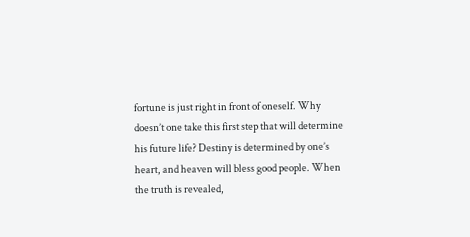fortune is just right in front of oneself. Why doesn’t one take this first step that will determine his future life? Destiny is determined by one’s heart, and heaven will bless good people. When the truth is revealed,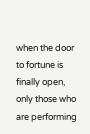when the door to fortune is finally open, only those who are performing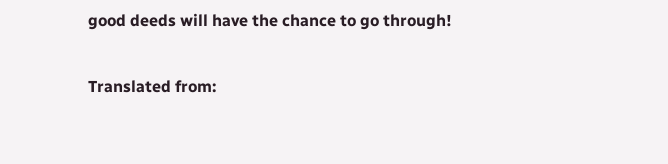good deeds will have the chance to go through!

Translated from: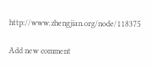http://www.zhengjian.org/node/118375

Add new comment